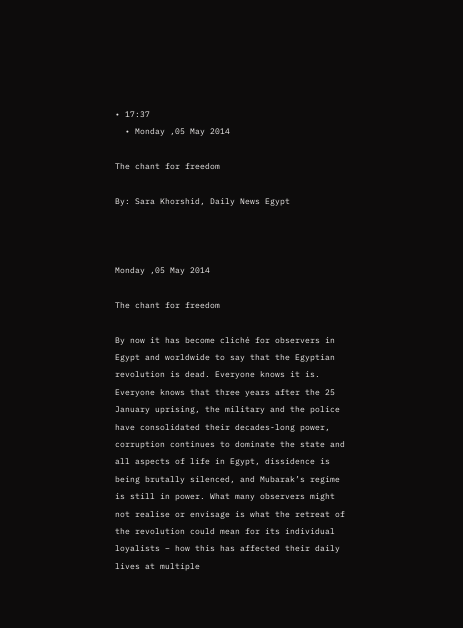• 17:37
  • Monday ,05 May 2014

The chant for freedom

By: Sara Khorshid, Daily News Egypt



Monday ,05 May 2014

The chant for freedom

By now it has become cliché for observers in Egypt and worldwide to say that the Egyptian revolution is dead. Everyone knows it is. Everyone knows that three years after the 25 January uprising, the military and the police have consolidated their decades-long power, corruption continues to dominate the state and all aspects of life in Egypt, dissidence is being brutally silenced, and Mubarak’s regime is still in power. What many observers might not realise or envisage is what the retreat of the revolution could mean for its individual loyalists – how this has affected their daily lives at multiple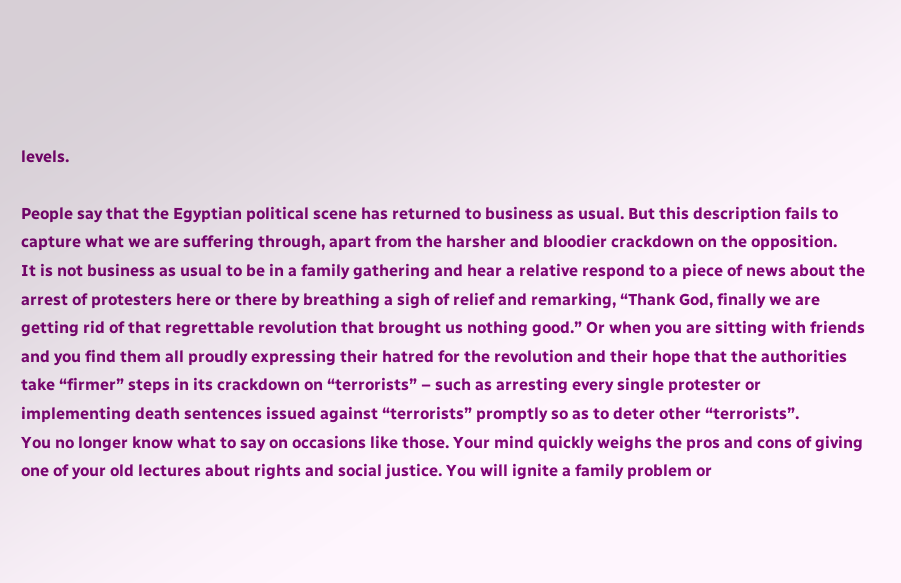levels.

People say that the Egyptian political scene has returned to business as usual. But this description fails to capture what we are suffering through, apart from the harsher and bloodier crackdown on the opposition.
It is not business as usual to be in a family gathering and hear a relative respond to a piece of news about the arrest of protesters here or there by breathing a sigh of relief and remarking, “Thank God, finally we are getting rid of that regrettable revolution that brought us nothing good.” Or when you are sitting with friends and you find them all proudly expressing their hatred for the revolution and their hope that the authorities take “firmer” steps in its crackdown on “terrorists” – such as arresting every single protester or implementing death sentences issued against “terrorists” promptly so as to deter other “terrorists”.
You no longer know what to say on occasions like those. Your mind quickly weighs the pros and cons of giving one of your old lectures about rights and social justice. You will ignite a family problem or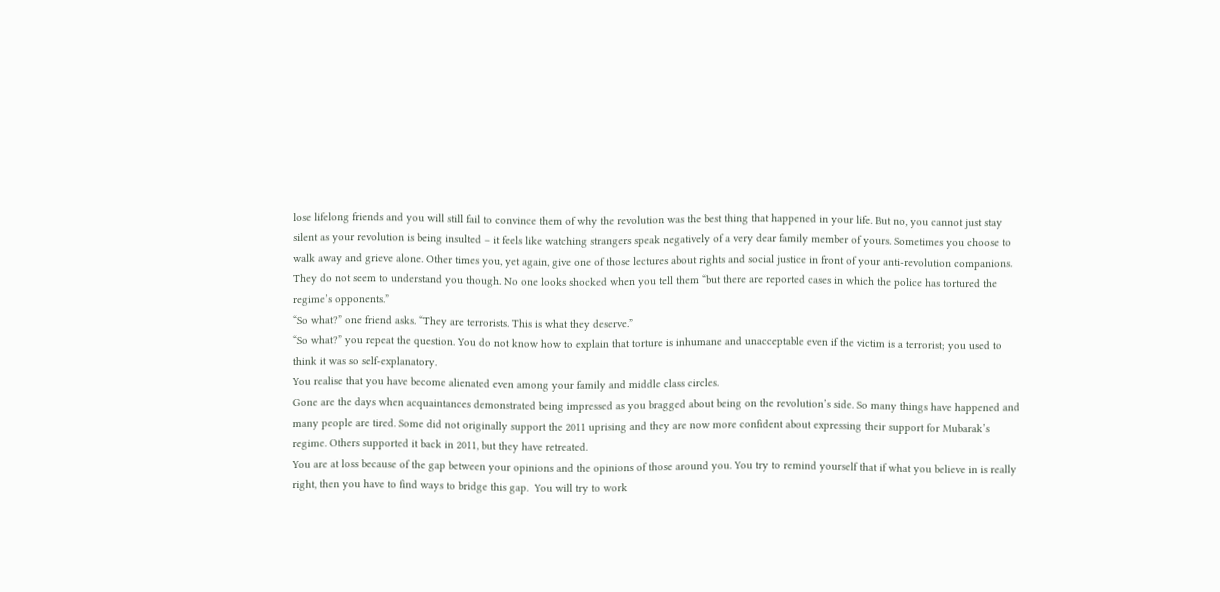lose lifelong friends and you will still fail to convince them of why the revolution was the best thing that happened in your life. But no, you cannot just stay silent as your revolution is being insulted – it feels like watching strangers speak negatively of a very dear family member of yours. Sometimes you choose to walk away and grieve alone. Other times you, yet again, give one of those lectures about rights and social justice in front of your anti-revolution companions.
They do not seem to understand you though. No one looks shocked when you tell them “but there are reported cases in which the police has tortured the regime’s opponents.”
“So what?” one friend asks. “They are terrorists. This is what they deserve.”
“So what?” you repeat the question. You do not know how to explain that torture is inhumane and unacceptable even if the victim is a terrorist; you used to think it was so self-explanatory.
You realise that you have become alienated even among your family and middle class circles.
Gone are the days when acquaintances demonstrated being impressed as you bragged about being on the revolution’s side. So many things have happened and many people are tired. Some did not originally support the 2011 uprising and they are now more confident about expressing their support for Mubarak’s regime. Others supported it back in 2011, but they have retreated.
You are at loss because of the gap between your opinions and the opinions of those around you. You try to remind yourself that if what you believe in is really right, then you have to find ways to bridge this gap.  You will try to work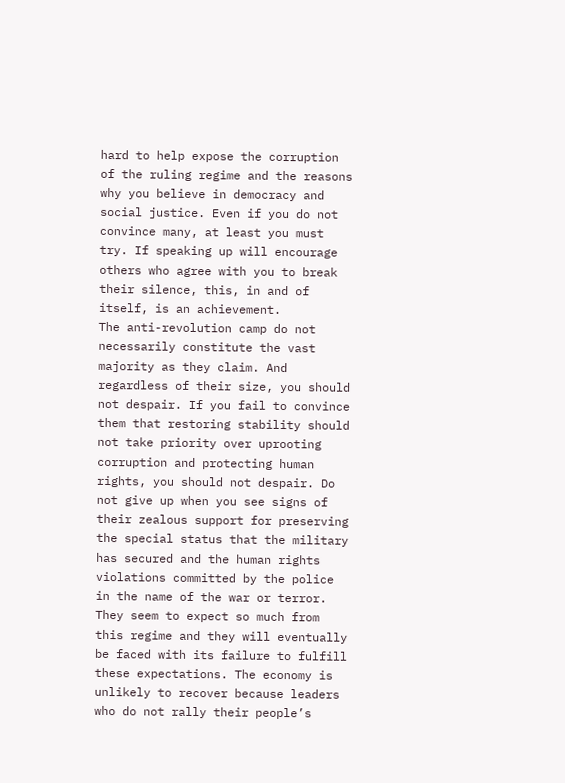hard to help expose the corruption of the ruling regime and the reasons why you believe in democracy and social justice. Even if you do not convince many, at least you must try. If speaking up will encourage others who agree with you to break their silence, this, in and of itself, is an achievement.
The anti-revolution camp do not necessarily constitute the vast majority as they claim. And regardless of their size, you should not despair. If you fail to convince them that restoring stability should not take priority over uprooting corruption and protecting human rights, you should not despair. Do not give up when you see signs of their zealous support for preserving the special status that the military has secured and the human rights violations committed by the police in the name of the war or terror.
They seem to expect so much from this regime and they will eventually be faced with its failure to fulfill these expectations. The economy is unlikely to recover because leaders who do not rally their people’s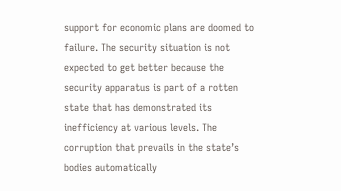support for economic plans are doomed to failure. The security situation is not expected to get better because the security apparatus is part of a rotten state that has demonstrated its inefficiency at various levels. The corruption that prevails in the state’s bodies automatically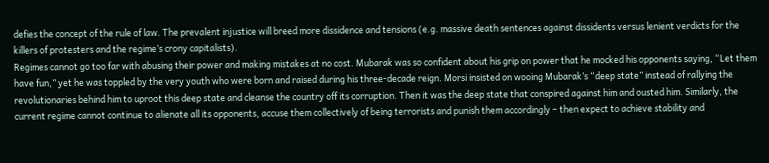defies the concept of the rule of law. The prevalent injustice will breed more dissidence and tensions (e.g. massive death sentences against dissidents versus lenient verdicts for the killers of protesters and the regime’s crony capitalists).
Regimes cannot go too far with abusing their power and making mistakes at no cost. Mubarak was so confident about his grip on power that he mocked his opponents saying, “Let them have fun,” yet he was toppled by the very youth who were born and raised during his three-decade reign. Morsi insisted on wooing Mubarak’s “deep state” instead of rallying the revolutionaries behind him to uproot this deep state and cleanse the country off its corruption. Then it was the deep state that conspired against him and ousted him. Similarly, the current regime cannot continue to alienate all its opponents, accuse them collectively of being terrorists and punish them accordingly – then expect to achieve stability and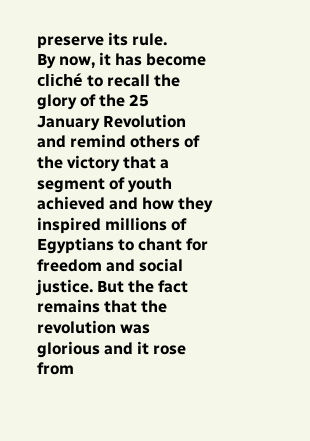preserve its rule.
By now, it has become cliché to recall the glory of the 25 January Revolution and remind others of the victory that a segment of youth achieved and how they inspired millions of Egyptians to chant for freedom and social justice. But the fact remains that the revolution was glorious and it rose from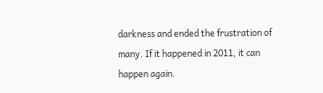darkness and ended the frustration of many. If it happened in 2011, it can happen again.